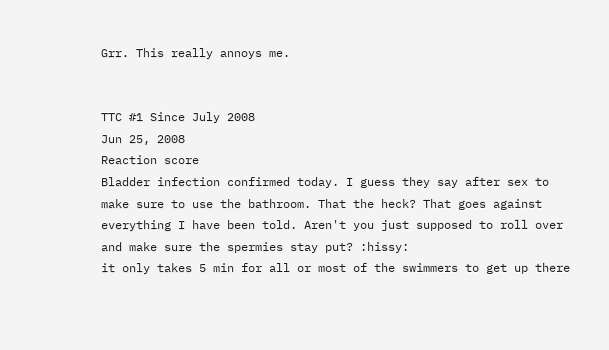Grr. This really annoys me.


TTC #1 Since July 2008
Jun 25, 2008
Reaction score
Bladder infection confirmed today. I guess they say after sex to make sure to use the bathroom. That the heck? That goes against everything I have been told. Aren't you just supposed to roll over and make sure the spermies stay put? :hissy:
it only takes 5 min for all or most of the swimmers to get up there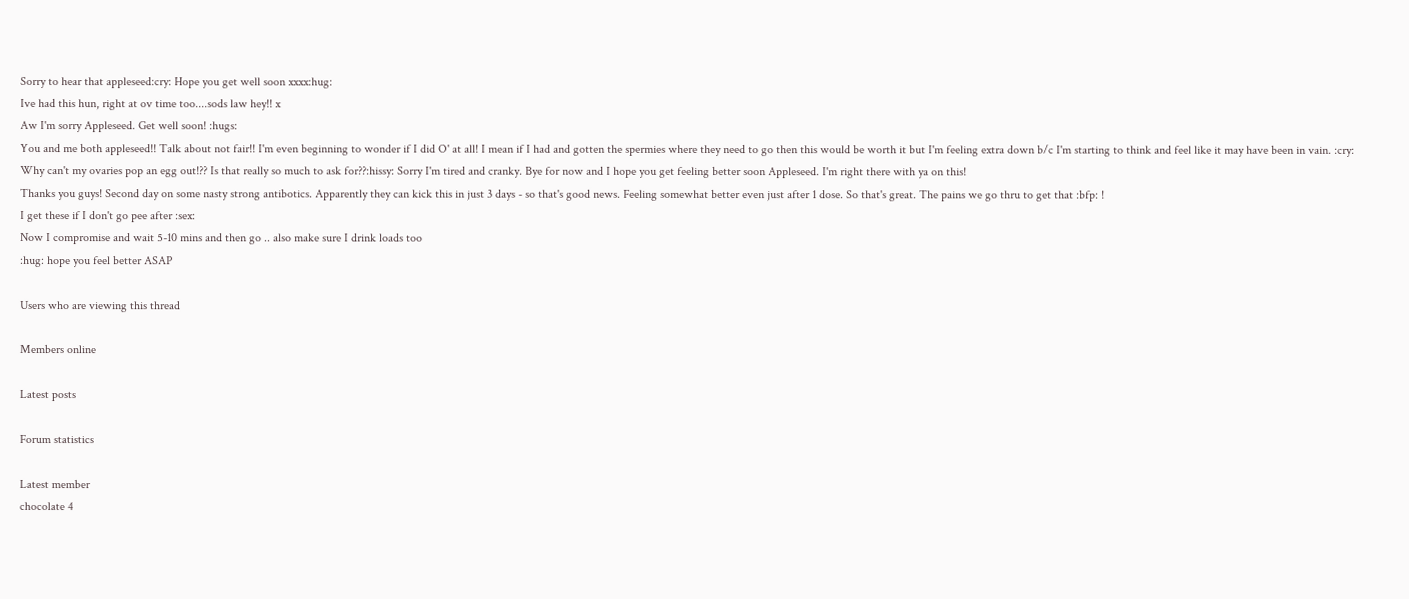Sorry to hear that appleseed:cry: Hope you get well soon xxxx:hug:
Ive had this hun, right at ov time too....sods law hey!! x
Aw I'm sorry Appleseed. Get well soon! :hugs:
You and me both appleseed!! Talk about not fair!! I'm even beginning to wonder if I did O' at all! I mean if I had and gotten the spermies where they need to go then this would be worth it but I'm feeling extra down b/c I'm starting to think and feel like it may have been in vain. :cry: Why can't my ovaries pop an egg out!?? Is that really so much to ask for??:hissy: Sorry I'm tired and cranky. Bye for now and I hope you get feeling better soon Appleseed. I'm right there with ya on this!
Thanks you guys! Second day on some nasty strong antibotics. Apparently they can kick this in just 3 days - so that's good news. Feeling somewhat better even just after 1 dose. So that's great. The pains we go thru to get that :bfp: !
I get these if I don't go pee after :sex:
Now I compromise and wait 5-10 mins and then go .. also make sure I drink loads too
:hug: hope you feel better ASAP

Users who are viewing this thread

Members online

Latest posts

Forum statistics

Latest member
chocolate 4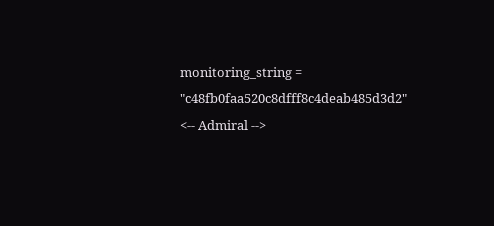monitoring_string = "c48fb0faa520c8dfff8c4deab485d3d2"
<-- Admiral -->